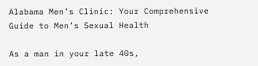Alabama Men’s Clinic: Your Comprehensive Guide to Men’s Sexual Health

As a man in your late 40s,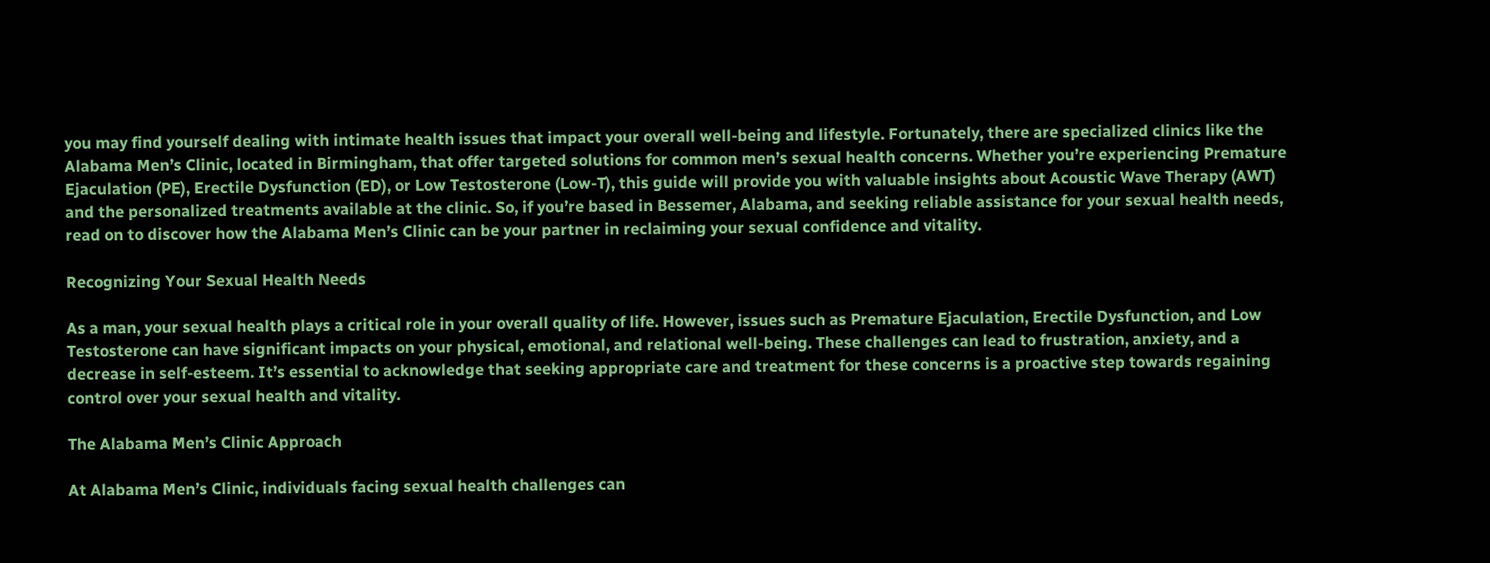you may find yourself dealing with intimate health issues that impact your overall well-being and lifestyle. Fortunately, there are specialized clinics like the Alabama Men’s Clinic, located in Birmingham, that offer targeted solutions for common men’s sexual health concerns. Whether you’re experiencing Premature Ejaculation (PE), Erectile Dysfunction (ED), or Low Testosterone (Low-T), this guide will provide you with valuable insights about Acoustic Wave Therapy (AWT) and the personalized treatments available at the clinic. So, if you’re based in Bessemer, Alabama, and seeking reliable assistance for your sexual health needs, read on to discover how the Alabama Men’s Clinic can be your partner in reclaiming your sexual confidence and vitality.

Recognizing Your Sexual Health Needs

As a man, your sexual health plays a critical role in your overall quality of life. However, issues such as Premature Ejaculation, Erectile Dysfunction, and Low Testosterone can have significant impacts on your physical, emotional, and relational well-being. These challenges can lead to frustration, anxiety, and a decrease in self-esteem. It’s essential to acknowledge that seeking appropriate care and treatment for these concerns is a proactive step towards regaining control over your sexual health and vitality.

The Alabama Men’s Clinic Approach

At Alabama Men’s Clinic, individuals facing sexual health challenges can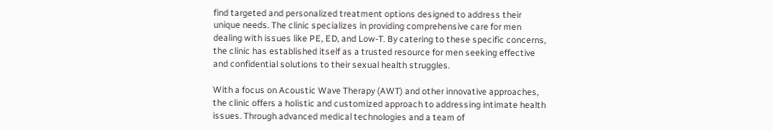find targeted and personalized treatment options designed to address their unique needs. The clinic specializes in providing comprehensive care for men dealing with issues like PE, ED, and Low-T. By catering to these specific concerns, the clinic has established itself as a trusted resource for men seeking effective and confidential solutions to their sexual health struggles.

With a focus on Acoustic Wave Therapy (AWT) and other innovative approaches, the clinic offers a holistic and customized approach to addressing intimate health issues. Through advanced medical technologies and a team of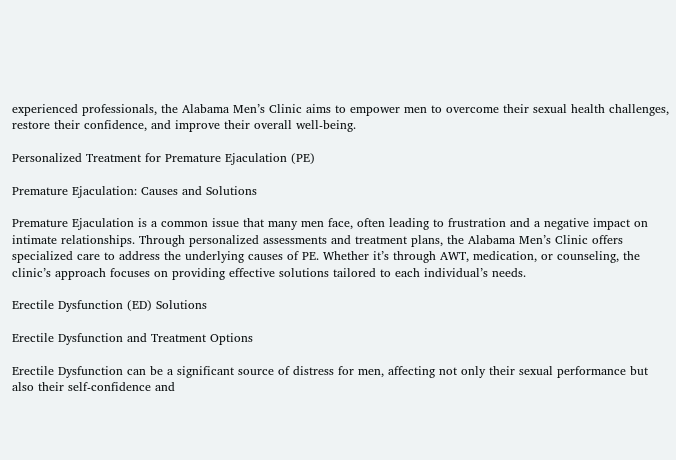experienced professionals, the Alabama Men’s Clinic aims to empower men to overcome their sexual health challenges, restore their confidence, and improve their overall well-being.

Personalized Treatment for Premature Ejaculation (PE)

Premature Ejaculation: Causes and Solutions

Premature Ejaculation is a common issue that many men face, often leading to frustration and a negative impact on intimate relationships. Through personalized assessments and treatment plans, the Alabama Men’s Clinic offers specialized care to address the underlying causes of PE. Whether it’s through AWT, medication, or counseling, the clinic’s approach focuses on providing effective solutions tailored to each individual’s needs.

Erectile Dysfunction (ED) Solutions

Erectile Dysfunction and Treatment Options

Erectile Dysfunction can be a significant source of distress for men, affecting not only their sexual performance but also their self-confidence and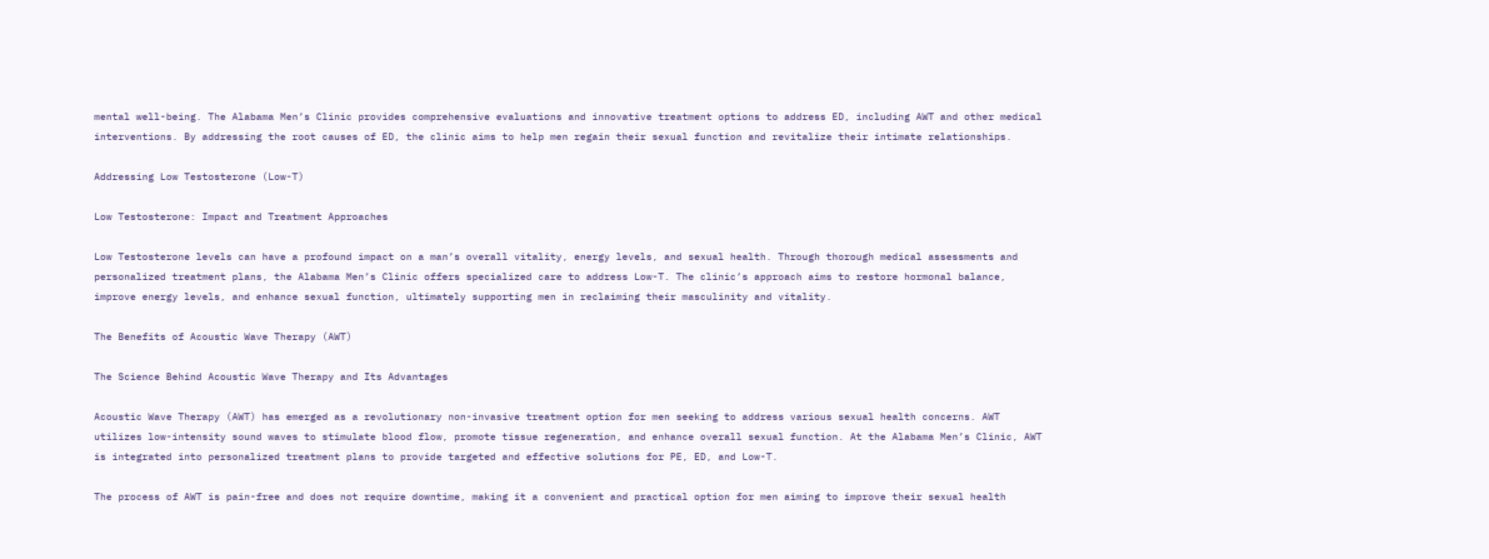mental well-being. The Alabama Men’s Clinic provides comprehensive evaluations and innovative treatment options to address ED, including AWT and other medical interventions. By addressing the root causes of ED, the clinic aims to help men regain their sexual function and revitalize their intimate relationships.

Addressing Low Testosterone (Low-T)

Low Testosterone: Impact and Treatment Approaches

Low Testosterone levels can have a profound impact on a man’s overall vitality, energy levels, and sexual health. Through thorough medical assessments and personalized treatment plans, the Alabama Men’s Clinic offers specialized care to address Low-T. The clinic’s approach aims to restore hormonal balance, improve energy levels, and enhance sexual function, ultimately supporting men in reclaiming their masculinity and vitality.

The Benefits of Acoustic Wave Therapy (AWT)

The Science Behind Acoustic Wave Therapy and Its Advantages

Acoustic Wave Therapy (AWT) has emerged as a revolutionary non-invasive treatment option for men seeking to address various sexual health concerns. AWT utilizes low-intensity sound waves to stimulate blood flow, promote tissue regeneration, and enhance overall sexual function. At the Alabama Men’s Clinic, AWT is integrated into personalized treatment plans to provide targeted and effective solutions for PE, ED, and Low-T.

The process of AWT is pain-free and does not require downtime, making it a convenient and practical option for men aiming to improve their sexual health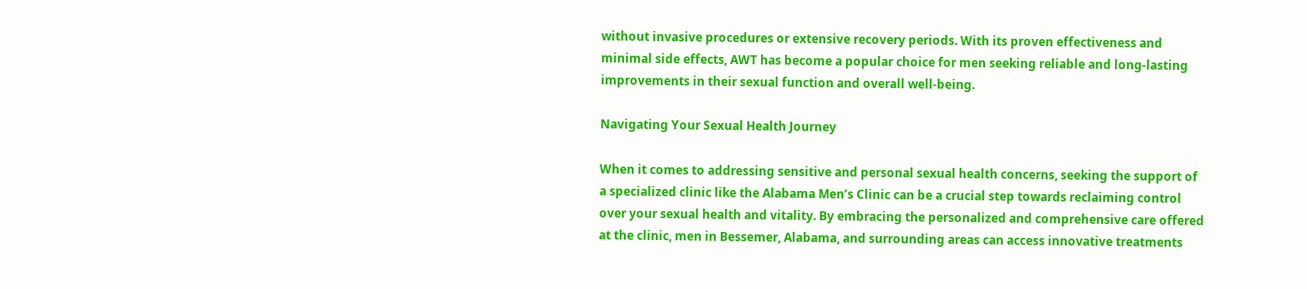without invasive procedures or extensive recovery periods. With its proven effectiveness and minimal side effects, AWT has become a popular choice for men seeking reliable and long-lasting improvements in their sexual function and overall well-being.

Navigating Your Sexual Health Journey

When it comes to addressing sensitive and personal sexual health concerns, seeking the support of a specialized clinic like the Alabama Men’s Clinic can be a crucial step towards reclaiming control over your sexual health and vitality. By embracing the personalized and comprehensive care offered at the clinic, men in Bessemer, Alabama, and surrounding areas can access innovative treatments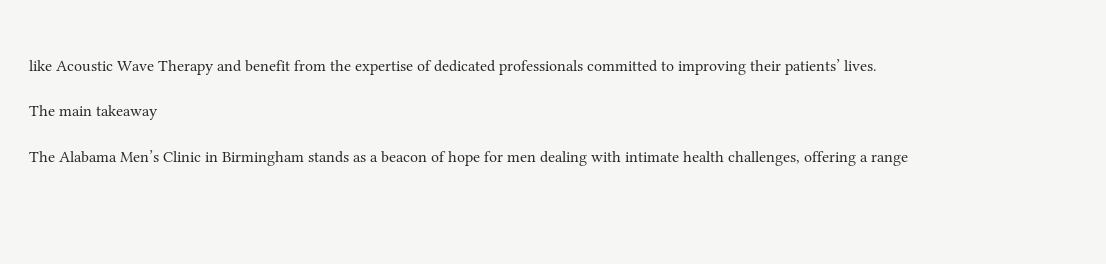like Acoustic Wave Therapy and benefit from the expertise of dedicated professionals committed to improving their patients’ lives.

The main takeaway

The Alabama Men’s Clinic in Birmingham stands as a beacon of hope for men dealing with intimate health challenges, offering a range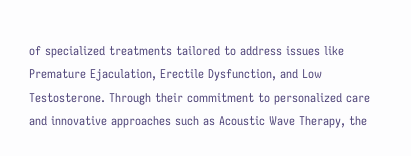of specialized treatments tailored to address issues like Premature Ejaculation, Erectile Dysfunction, and Low Testosterone. Through their commitment to personalized care and innovative approaches such as Acoustic Wave Therapy, the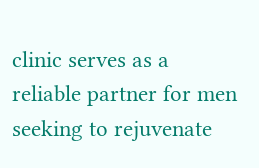clinic serves as a reliable partner for men seeking to rejuvenate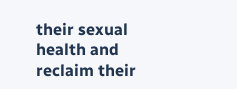their sexual health and reclaim their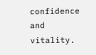confidence and vitality.